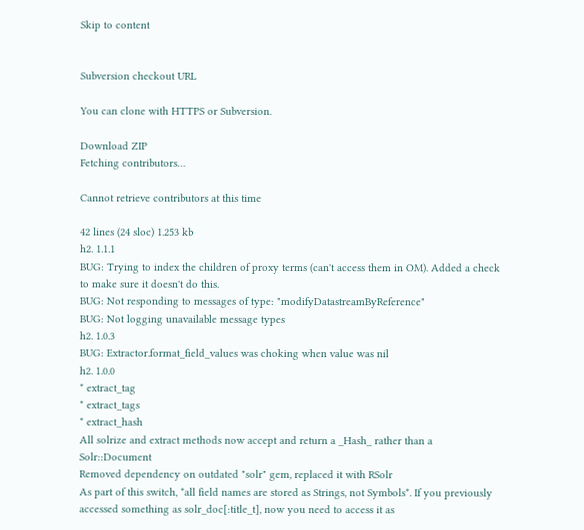Skip to content


Subversion checkout URL

You can clone with HTTPS or Subversion.

Download ZIP
Fetching contributors…

Cannot retrieve contributors at this time

42 lines (24 sloc) 1.253 kb
h2. 1.1.1
BUG: Trying to index the children of proxy terms (can't access them in OM). Added a check to make sure it doesn't do this.
BUG: Not responding to messages of type: "modifyDatastreamByReference"
BUG: Not logging unavailable message types
h2. 1.0.3
BUG: Extractor.format_field_values was choking when value was nil
h2. 1.0.0
* extract_tag
* extract_tags
* extract_hash
All solrize and extract methods now accept and return a _Hash_ rather than a Solr::Document
Removed dependency on outdated "solr" gem, replaced it with RSolr
As part of this switch, *all field names are stored as Strings, not Symbols*. If you previously accessed something as solr_doc[:title_t], now you need to access it as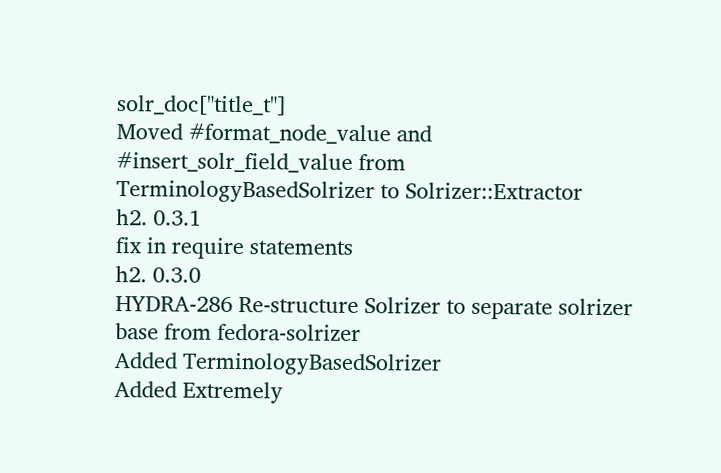solr_doc["title_t"]
Moved #format_node_value and #insert_solr_field_value from TerminologyBasedSolrizer to Solrizer::Extractor
h2. 0.3.1
fix in require statements
h2. 0.3.0
HYDRA-286 Re-structure Solrizer to separate solrizer base from fedora-solrizer
Added TerminologyBasedSolrizer
Added Extremely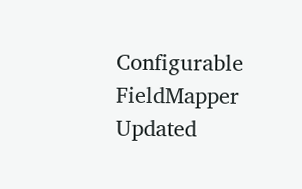Configurable FieldMapper
Updated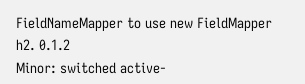FieldNameMapper to use new FieldMapper
h2. 0.1.2
Minor: switched active-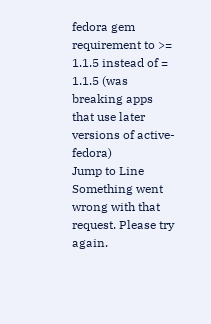fedora gem requirement to >= 1.1.5 instead of = 1.1.5 (was breaking apps that use later versions of active-fedora)
Jump to Line
Something went wrong with that request. Please try again.